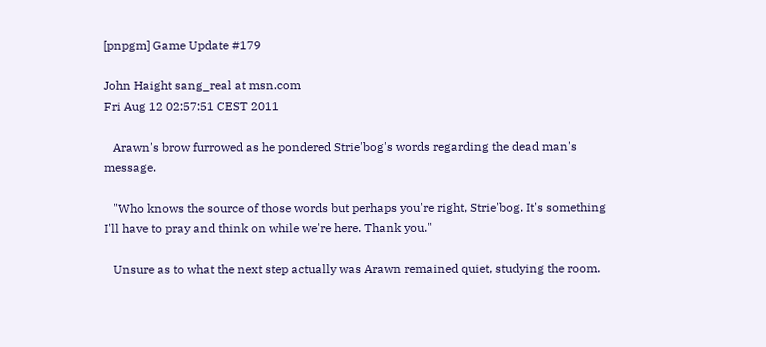[pnpgm] Game Update #179

John Haight sang_real at msn.com
Fri Aug 12 02:57:51 CEST 2011

   Arawn's brow furrowed as he pondered Strie'bog's words regarding the dead man's message.

   "Who knows the source of those words but perhaps you're right, Strie'bog. It's something I'll have to pray and think on while we're here. Thank you."

   Unsure as to what the next step actually was Arawn remained quiet, studying the room.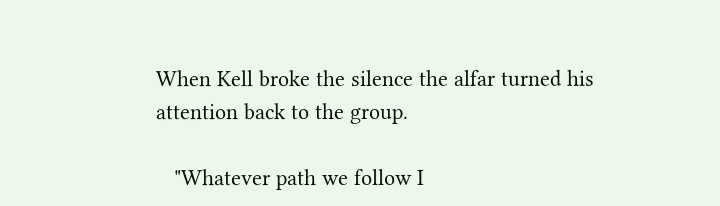When Kell broke the silence the alfar turned his attention back to the group.

   "Whatever path we follow I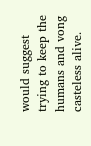would suggest trying to keep the humans and vong casteless alive.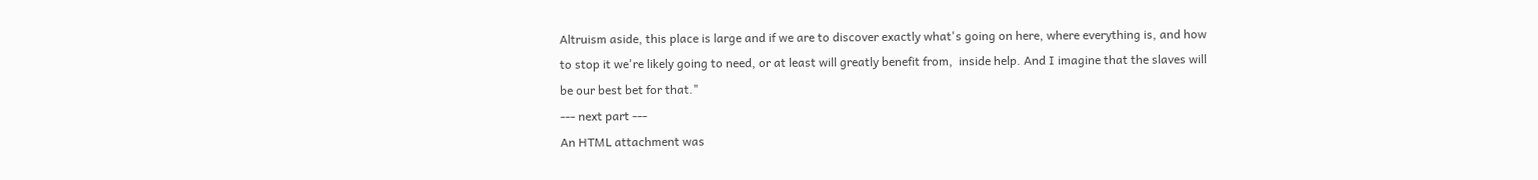Altruism aside, this place is large and if we are to discover exactly what's going on here, where everything is, and how to stop it we're likely going to need, or at least will greatly benefit from,  inside help. And I imagine that the slaves will be our best bet for that."
--- next part ---
An HTML attachment was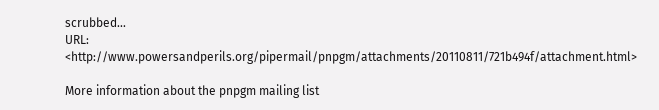scrubbed...
URL: <http://www.powersandperils.org/pipermail/pnpgm/attachments/20110811/721b494f/attachment.html>

More information about the pnpgm mailing list